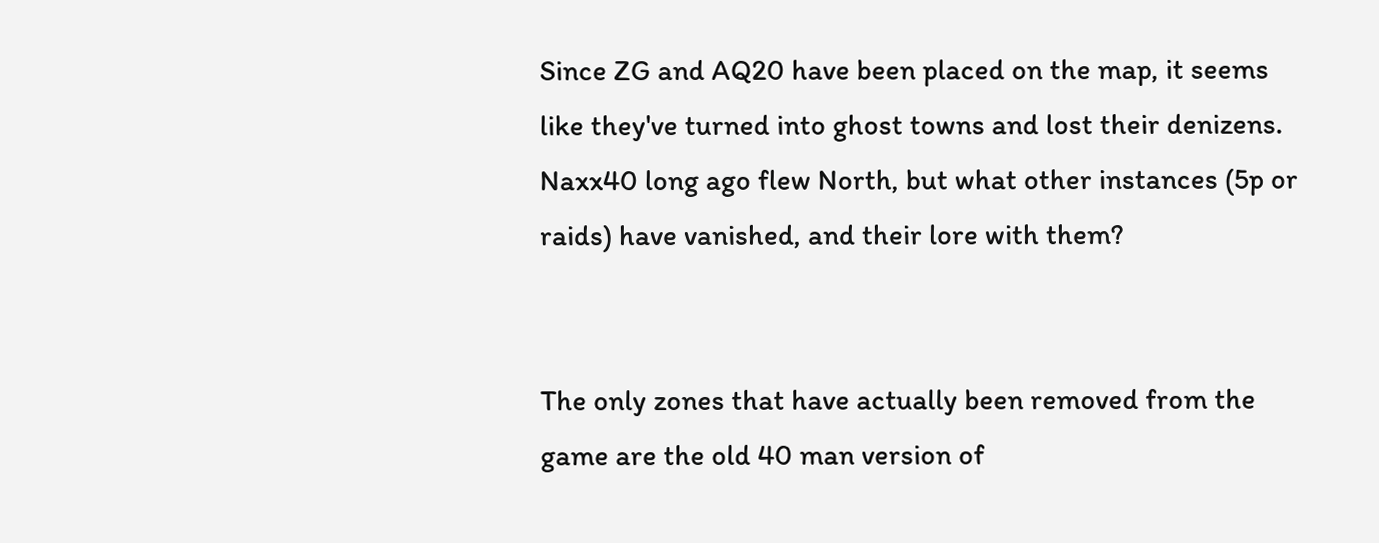Since ZG and AQ20 have been placed on the map, it seems like they've turned into ghost towns and lost their denizens. Naxx40 long ago flew North, but what other instances (5p or raids) have vanished, and their lore with them?


The only zones that have actually been removed from the game are the old 40 man version of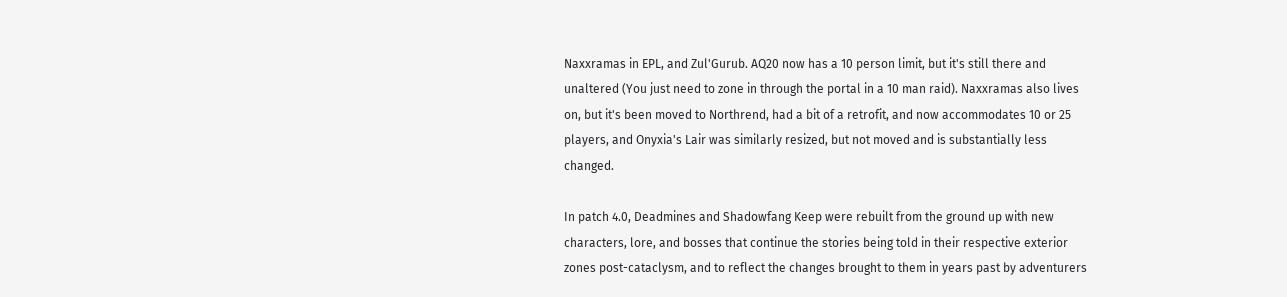Naxxramas in EPL, and Zul'Gurub. AQ20 now has a 10 person limit, but it's still there and unaltered (You just need to zone in through the portal in a 10 man raid). Naxxramas also lives on, but it's been moved to Northrend, had a bit of a retrofit, and now accommodates 10 or 25 players, and Onyxia's Lair was similarly resized, but not moved and is substantially less changed.

In patch 4.0, Deadmines and Shadowfang Keep were rebuilt from the ground up with new characters, lore, and bosses that continue the stories being told in their respective exterior zones post-cataclysm, and to reflect the changes brought to them in years past by adventurers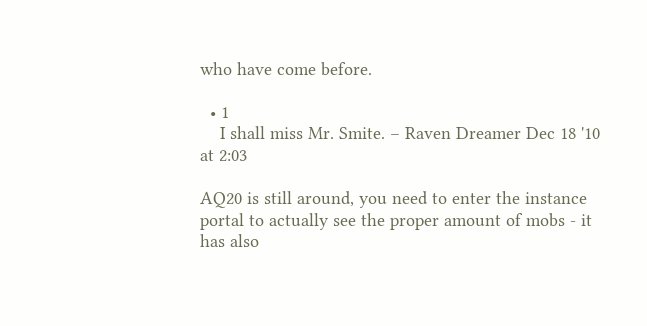who have come before.

  • 1
    I shall miss Mr. Smite. – Raven Dreamer Dec 18 '10 at 2:03

AQ20 is still around, you need to enter the instance portal to actually see the proper amount of mobs - it has also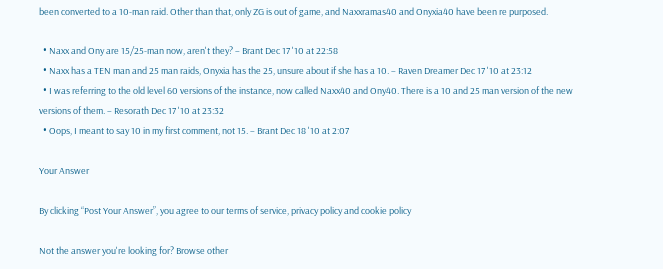been converted to a 10-man raid. Other than that, only ZG is out of game, and Naxxramas40 and Onyxia40 have been re purposed.

  • Naxx and Ony are 15/25-man now, aren't they? – Brant Dec 17 '10 at 22:58
  • Naxx has a TEN man and 25 man raids, Onyxia has the 25, unsure about if she has a 10. – Raven Dreamer Dec 17 '10 at 23:12
  • I was referring to the old level 60 versions of the instance, now called Naxx40 and Ony40. There is a 10 and 25 man version of the new versions of them. – Resorath Dec 17 '10 at 23:32
  • Oops, I meant to say 10 in my first comment, not 15. – Brant Dec 18 '10 at 2:07

Your Answer

By clicking “Post Your Answer”, you agree to our terms of service, privacy policy and cookie policy

Not the answer you're looking for? Browse other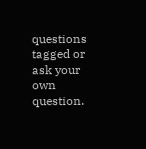questions tagged or ask your own question.